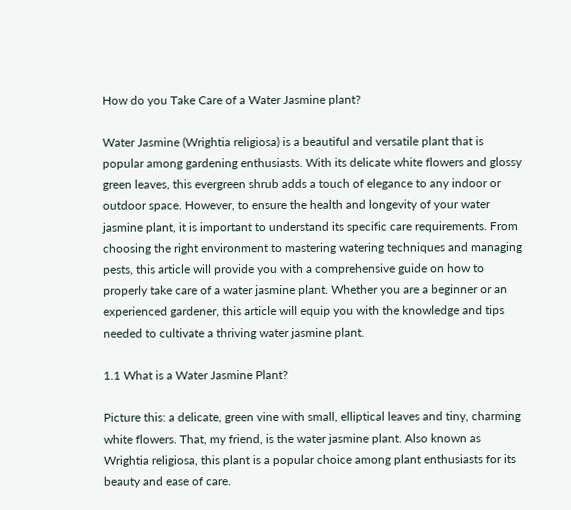How do you Take Care of a Water Jasmine plant?

Water Jasmine (Wrightia religiosa) is a beautiful and versatile plant that is popular among gardening enthusiasts. With its delicate white flowers and glossy green leaves, this evergreen shrub adds a touch of elegance to any indoor or outdoor space. However, to ensure the health and longevity of your water jasmine plant, it is important to understand its specific care requirements. From choosing the right environment to mastering watering techniques and managing pests, this article will provide you with a comprehensive guide on how to properly take care of a water jasmine plant. Whether you are a beginner or an experienced gardener, this article will equip you with the knowledge and tips needed to cultivate a thriving water jasmine plant.

1.1 What is a Water Jasmine Plant?

Picture this: a delicate, green vine with small, elliptical leaves and tiny, charming white flowers. That, my friend, is the water jasmine plant. Also known as Wrightia religiosa, this plant is a popular choice among plant enthusiasts for its beauty and ease of care.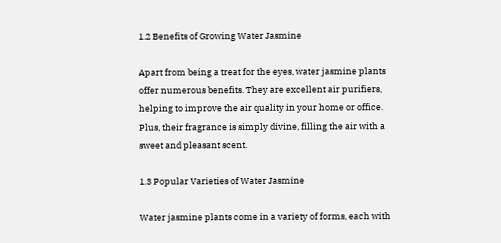1.2 Benefits of Growing Water Jasmine

Apart from being a treat for the eyes, water jasmine plants offer numerous benefits. They are excellent air purifiers, helping to improve the air quality in your home or office. Plus, their fragrance is simply divine, filling the air with a sweet and pleasant scent.

1.3 Popular Varieties of Water Jasmine

Water jasmine plants come in a variety of forms, each with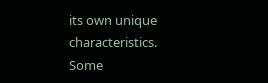its own unique characteristics. Some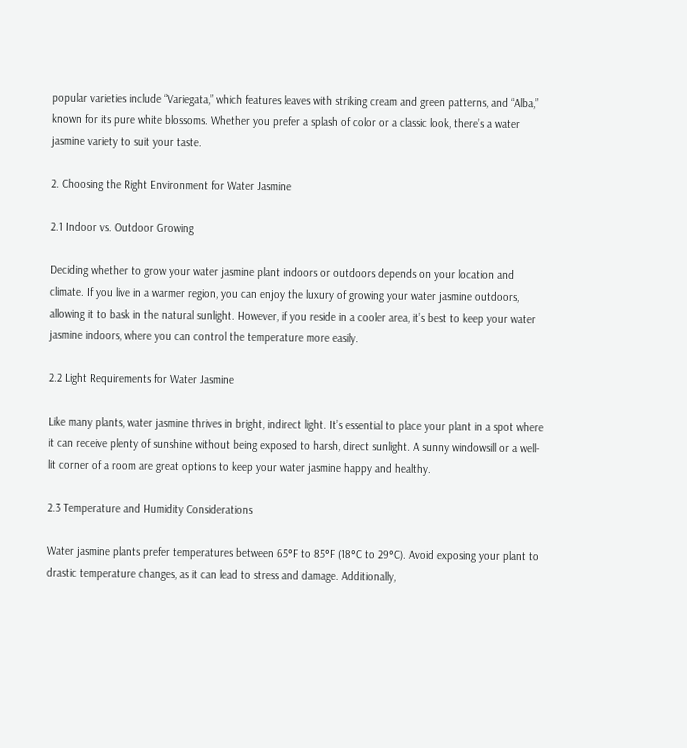popular varieties include “Variegata,” which features leaves with striking cream and green patterns, and “Alba,” known for its pure white blossoms. Whether you prefer a splash of color or a classic look, there’s a water jasmine variety to suit your taste.

2. Choosing the Right Environment for Water Jasmine

2.1 Indoor vs. Outdoor Growing

Deciding whether to grow your water jasmine plant indoors or outdoors depends on your location and climate. If you live in a warmer region, you can enjoy the luxury of growing your water jasmine outdoors, allowing it to bask in the natural sunlight. However, if you reside in a cooler area, it’s best to keep your water jasmine indoors, where you can control the temperature more easily.

2.2 Light Requirements for Water Jasmine

Like many plants, water jasmine thrives in bright, indirect light. It’s essential to place your plant in a spot where it can receive plenty of sunshine without being exposed to harsh, direct sunlight. A sunny windowsill or a well-lit corner of a room are great options to keep your water jasmine happy and healthy.

2.3 Temperature and Humidity Considerations

Water jasmine plants prefer temperatures between 65°F to 85°F (18°C to 29°C). Avoid exposing your plant to drastic temperature changes, as it can lead to stress and damage. Additionally,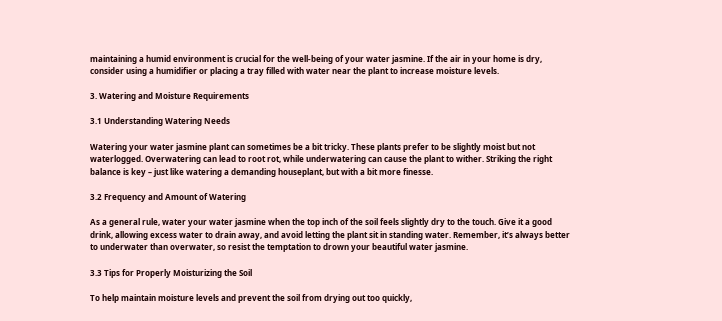maintaining a humid environment is crucial for the well-being of your water jasmine. If the air in your home is dry, consider using a humidifier or placing a tray filled with water near the plant to increase moisture levels.

3. Watering and Moisture Requirements

3.1 Understanding Watering Needs

Watering your water jasmine plant can sometimes be a bit tricky. These plants prefer to be slightly moist but not waterlogged. Overwatering can lead to root rot, while underwatering can cause the plant to wither. Striking the right balance is key – just like watering a demanding houseplant, but with a bit more finesse.

3.2 Frequency and Amount of Watering

As a general rule, water your water jasmine when the top inch of the soil feels slightly dry to the touch. Give it a good drink, allowing excess water to drain away, and avoid letting the plant sit in standing water. Remember, it’s always better to underwater than overwater, so resist the temptation to drown your beautiful water jasmine.

3.3 Tips for Properly Moisturizing the Soil

To help maintain moisture levels and prevent the soil from drying out too quickly,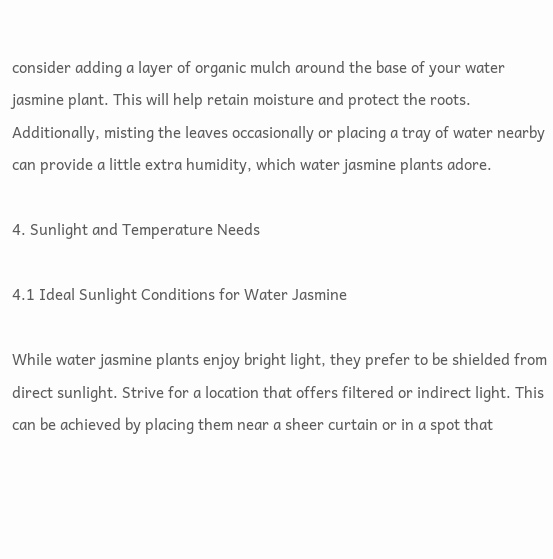consider adding a layer of organic mulch around the base of your water jasmine plant. This will help retain moisture and protect the roots. Additionally, misting the leaves occasionally or placing a tray of water nearby can provide a little extra humidity, which water jasmine plants adore.

4. Sunlight and Temperature Needs

4.1 Ideal Sunlight Conditions for Water Jasmine

While water jasmine plants enjoy bright light, they prefer to be shielded from direct sunlight. Strive for a location that offers filtered or indirect light. This can be achieved by placing them near a sheer curtain or in a spot that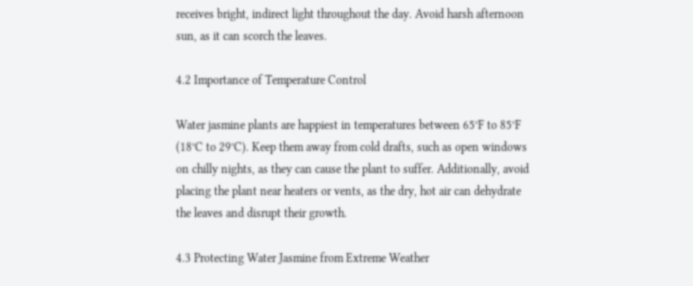receives bright, indirect light throughout the day. Avoid harsh afternoon sun, as it can scorch the leaves.

4.2 Importance of Temperature Control

Water jasmine plants are happiest in temperatures between 65°F to 85°F (18°C to 29°C). Keep them away from cold drafts, such as open windows on chilly nights, as they can cause the plant to suffer. Additionally, avoid placing the plant near heaters or vents, as the dry, hot air can dehydrate the leaves and disrupt their growth.

4.3 Protecting Water Jasmine from Extreme Weather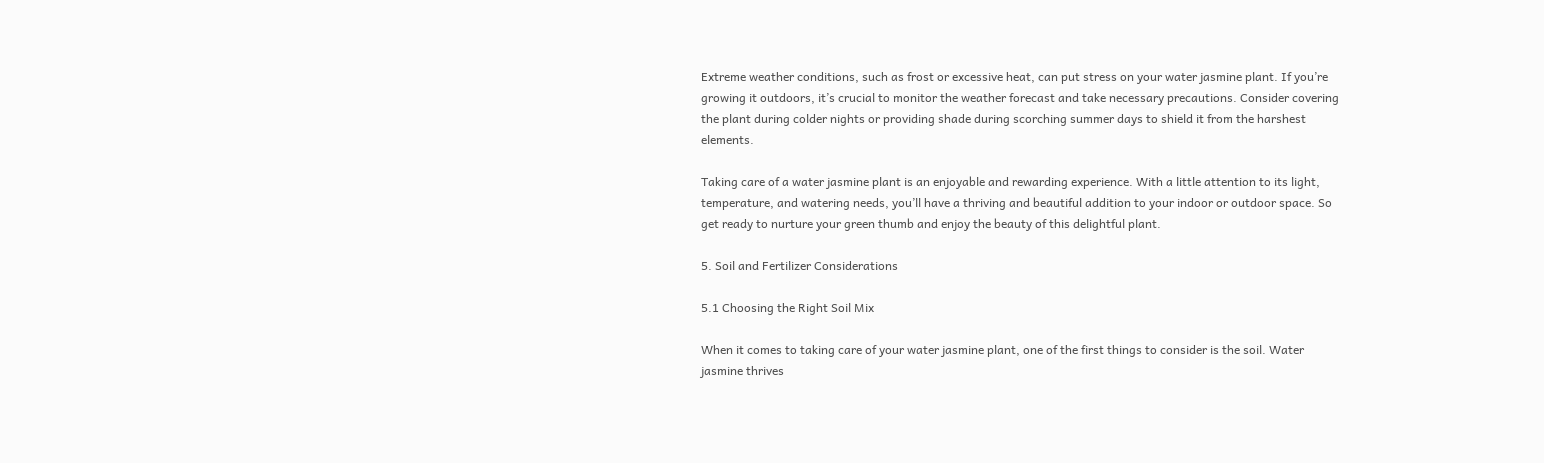Extreme weather conditions, such as frost or excessive heat, can put stress on your water jasmine plant. If you’re growing it outdoors, it’s crucial to monitor the weather forecast and take necessary precautions. Consider covering the plant during colder nights or providing shade during scorching summer days to shield it from the harshest elements.

Taking care of a water jasmine plant is an enjoyable and rewarding experience. With a little attention to its light, temperature, and watering needs, you’ll have a thriving and beautiful addition to your indoor or outdoor space. So get ready to nurture your green thumb and enjoy the beauty of this delightful plant.

5. Soil and Fertilizer Considerations

5.1 Choosing the Right Soil Mix

When it comes to taking care of your water jasmine plant, one of the first things to consider is the soil. Water jasmine thrives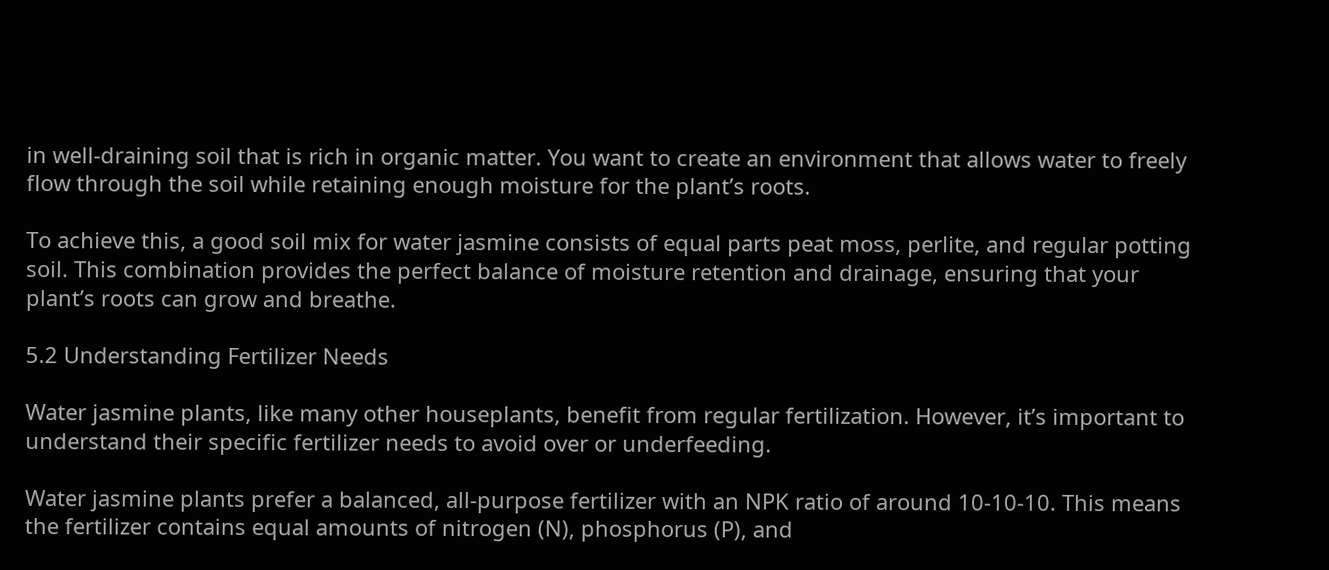in well-draining soil that is rich in organic matter. You want to create an environment that allows water to freely flow through the soil while retaining enough moisture for the plant’s roots.

To achieve this, a good soil mix for water jasmine consists of equal parts peat moss, perlite, and regular potting soil. This combination provides the perfect balance of moisture retention and drainage, ensuring that your plant’s roots can grow and breathe.

5.2 Understanding Fertilizer Needs

Water jasmine plants, like many other houseplants, benefit from regular fertilization. However, it’s important to understand their specific fertilizer needs to avoid over or underfeeding.

Water jasmine plants prefer a balanced, all-purpose fertilizer with an NPK ratio of around 10-10-10. This means the fertilizer contains equal amounts of nitrogen (N), phosphorus (P), and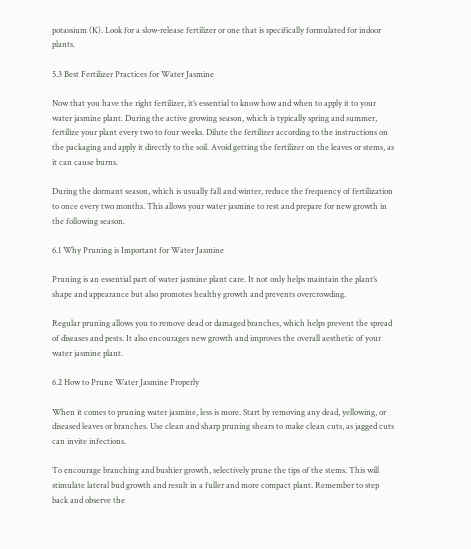potassium (K). Look for a slow-release fertilizer or one that is specifically formulated for indoor plants.

5.3 Best Fertilizer Practices for Water Jasmine

Now that you have the right fertilizer, it’s essential to know how and when to apply it to your water jasmine plant. During the active growing season, which is typically spring and summer, fertilize your plant every two to four weeks. Dilute the fertilizer according to the instructions on the packaging and apply it directly to the soil. Avoid getting the fertilizer on the leaves or stems, as it can cause burns.

During the dormant season, which is usually fall and winter, reduce the frequency of fertilization to once every two months. This allows your water jasmine to rest and prepare for new growth in the following season.

6.1 Why Pruning is Important for Water Jasmine

Pruning is an essential part of water jasmine plant care. It not only helps maintain the plant’s shape and appearance but also promotes healthy growth and prevents overcrowding.

Regular pruning allows you to remove dead or damaged branches, which helps prevent the spread of diseases and pests. It also encourages new growth and improves the overall aesthetic of your water jasmine plant.

6.2 How to Prune Water Jasmine Properly

When it comes to pruning water jasmine, less is more. Start by removing any dead, yellowing, or diseased leaves or branches. Use clean and sharp pruning shears to make clean cuts, as jagged cuts can invite infections.

To encourage branching and bushier growth, selectively prune the tips of the stems. This will stimulate lateral bud growth and result in a fuller and more compact plant. Remember to step back and observe the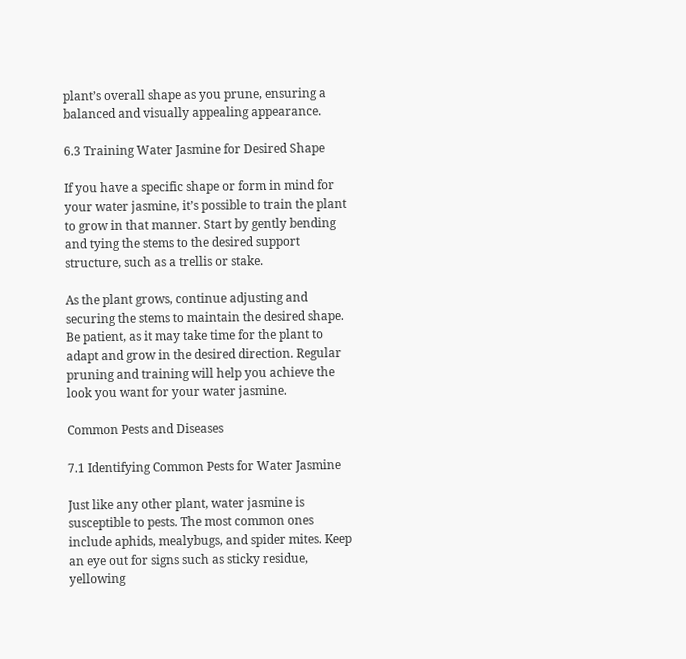plant’s overall shape as you prune, ensuring a balanced and visually appealing appearance.

6.3 Training Water Jasmine for Desired Shape

If you have a specific shape or form in mind for your water jasmine, it’s possible to train the plant to grow in that manner. Start by gently bending and tying the stems to the desired support structure, such as a trellis or stake.

As the plant grows, continue adjusting and securing the stems to maintain the desired shape. Be patient, as it may take time for the plant to adapt and grow in the desired direction. Regular pruning and training will help you achieve the look you want for your water jasmine.

Common Pests and Diseases

7.1 Identifying Common Pests for Water Jasmine

Just like any other plant, water jasmine is susceptible to pests. The most common ones include aphids, mealybugs, and spider mites. Keep an eye out for signs such as sticky residue, yellowing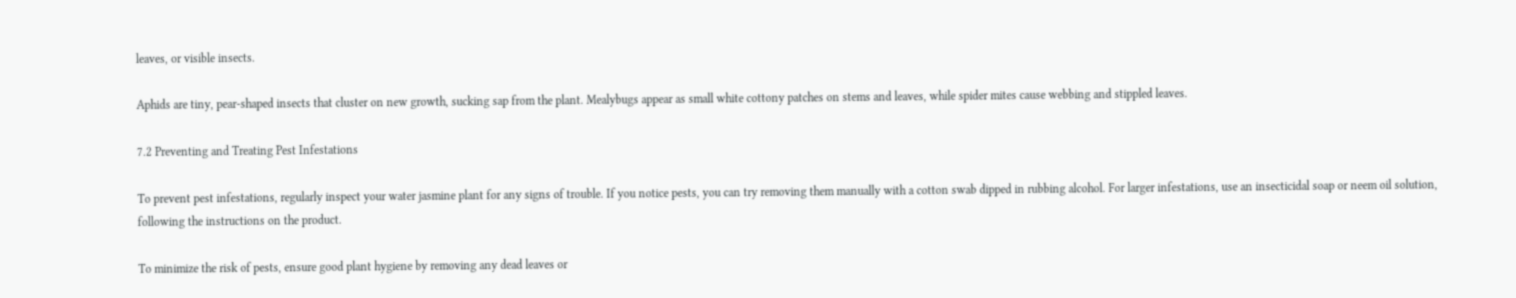leaves, or visible insects.

Aphids are tiny, pear-shaped insects that cluster on new growth, sucking sap from the plant. Mealybugs appear as small white cottony patches on stems and leaves, while spider mites cause webbing and stippled leaves.

7.2 Preventing and Treating Pest Infestations

To prevent pest infestations, regularly inspect your water jasmine plant for any signs of trouble. If you notice pests, you can try removing them manually with a cotton swab dipped in rubbing alcohol. For larger infestations, use an insecticidal soap or neem oil solution, following the instructions on the product.

To minimize the risk of pests, ensure good plant hygiene by removing any dead leaves or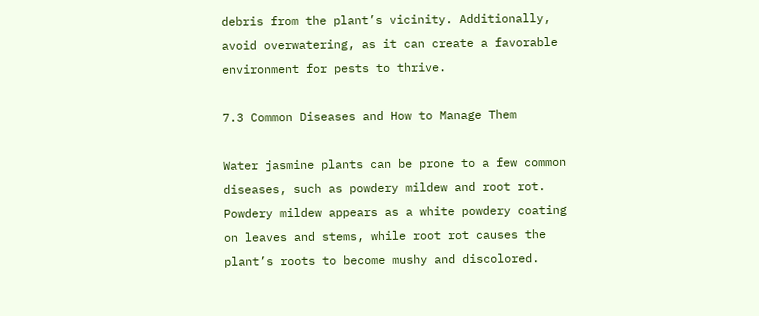debris from the plant’s vicinity. Additionally, avoid overwatering, as it can create a favorable environment for pests to thrive.

7.3 Common Diseases and How to Manage Them

Water jasmine plants can be prone to a few common diseases, such as powdery mildew and root rot. Powdery mildew appears as a white powdery coating on leaves and stems, while root rot causes the plant’s roots to become mushy and discolored.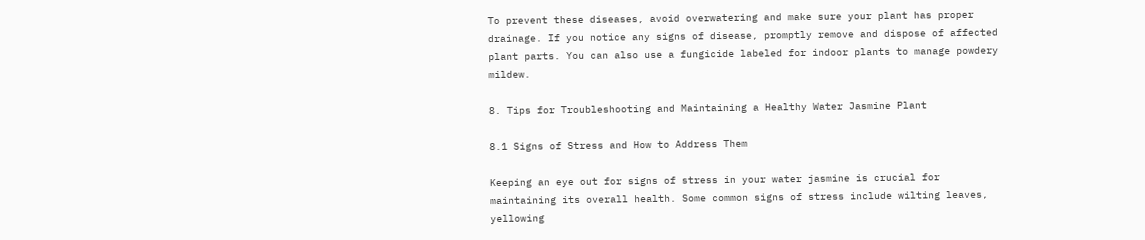To prevent these diseases, avoid overwatering and make sure your plant has proper drainage. If you notice any signs of disease, promptly remove and dispose of affected plant parts. You can also use a fungicide labeled for indoor plants to manage powdery mildew.

8. Tips for Troubleshooting and Maintaining a Healthy Water Jasmine Plant

8.1 Signs of Stress and How to Address Them

Keeping an eye out for signs of stress in your water jasmine is crucial for maintaining its overall health. Some common signs of stress include wilting leaves, yellowing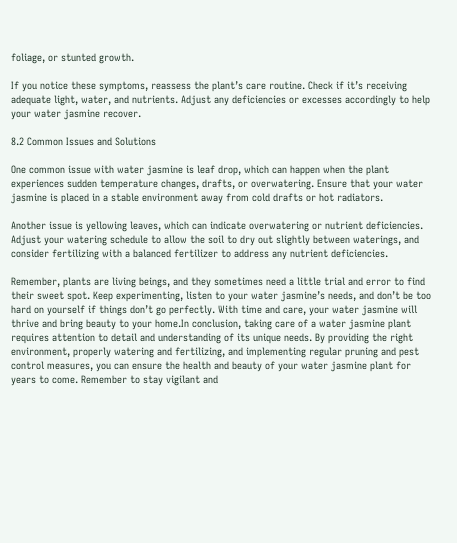foliage, or stunted growth.

If you notice these symptoms, reassess the plant’s care routine. Check if it’s receiving adequate light, water, and nutrients. Adjust any deficiencies or excesses accordingly to help your water jasmine recover.

8.2 Common Issues and Solutions

One common issue with water jasmine is leaf drop, which can happen when the plant experiences sudden temperature changes, drafts, or overwatering. Ensure that your water jasmine is placed in a stable environment away from cold drafts or hot radiators.

Another issue is yellowing leaves, which can indicate overwatering or nutrient deficiencies. Adjust your watering schedule to allow the soil to dry out slightly between waterings, and consider fertilizing with a balanced fertilizer to address any nutrient deficiencies.

Remember, plants are living beings, and they sometimes need a little trial and error to find their sweet spot. Keep experimenting, listen to your water jasmine’s needs, and don’t be too hard on yourself if things don’t go perfectly. With time and care, your water jasmine will thrive and bring beauty to your home.In conclusion, taking care of a water jasmine plant requires attention to detail and understanding of its unique needs. By providing the right environment, properly watering and fertilizing, and implementing regular pruning and pest control measures, you can ensure the health and beauty of your water jasmine plant for years to come. Remember to stay vigilant and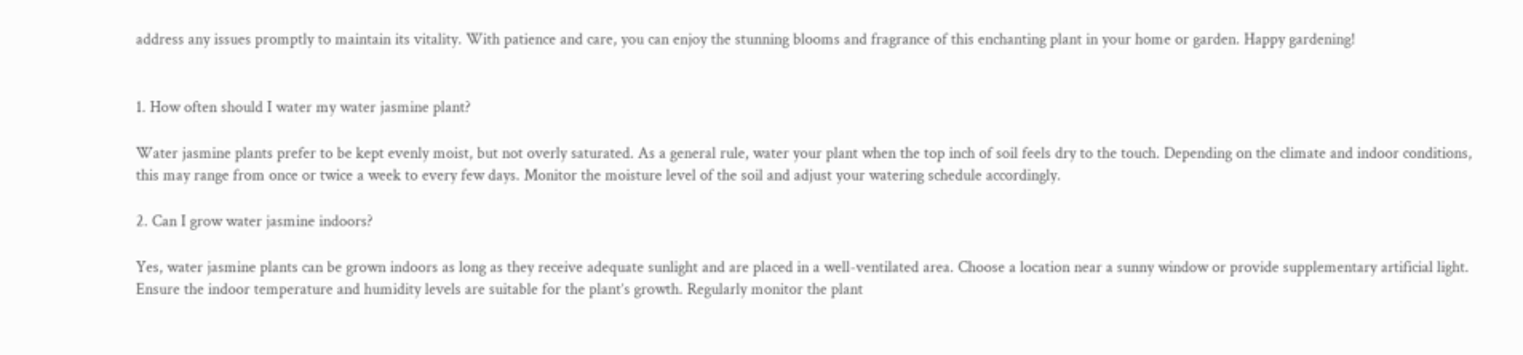address any issues promptly to maintain its vitality. With patience and care, you can enjoy the stunning blooms and fragrance of this enchanting plant in your home or garden. Happy gardening!


1. How often should I water my water jasmine plant?

Water jasmine plants prefer to be kept evenly moist, but not overly saturated. As a general rule, water your plant when the top inch of soil feels dry to the touch. Depending on the climate and indoor conditions, this may range from once or twice a week to every few days. Monitor the moisture level of the soil and adjust your watering schedule accordingly.

2. Can I grow water jasmine indoors?

Yes, water jasmine plants can be grown indoors as long as they receive adequate sunlight and are placed in a well-ventilated area. Choose a location near a sunny window or provide supplementary artificial light. Ensure the indoor temperature and humidity levels are suitable for the plant’s growth. Regularly monitor the plant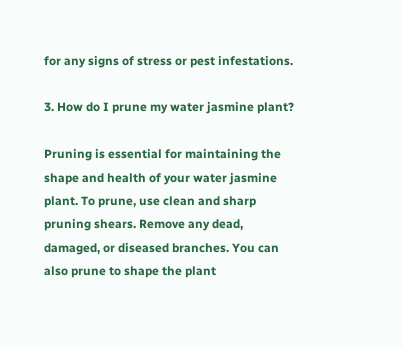for any signs of stress or pest infestations.

3. How do I prune my water jasmine plant?

Pruning is essential for maintaining the shape and health of your water jasmine plant. To prune, use clean and sharp pruning shears. Remove any dead, damaged, or diseased branches. You can also prune to shape the plant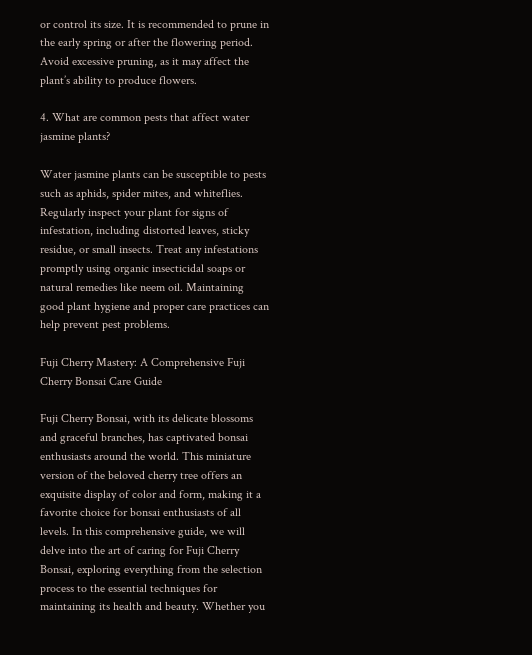or control its size. It is recommended to prune in the early spring or after the flowering period. Avoid excessive pruning, as it may affect the plant’s ability to produce flowers.

4. What are common pests that affect water jasmine plants?

Water jasmine plants can be susceptible to pests such as aphids, spider mites, and whiteflies. Regularly inspect your plant for signs of infestation, including distorted leaves, sticky residue, or small insects. Treat any infestations promptly using organic insecticidal soaps or natural remedies like neem oil. Maintaining good plant hygiene and proper care practices can help prevent pest problems.

Fuji Cherry Mastery: A Comprehensive Fuji Cherry Bonsai Care Guide

Fuji Cherry Bonsai, with its delicate blossoms and graceful branches, has captivated bonsai enthusiasts around the world. This miniature version of the beloved cherry tree offers an exquisite display of color and form, making it a favorite choice for bonsai enthusiasts of all levels. In this comprehensive guide, we will delve into the art of caring for Fuji Cherry Bonsai, exploring everything from the selection process to the essential techniques for maintaining its health and beauty. Whether you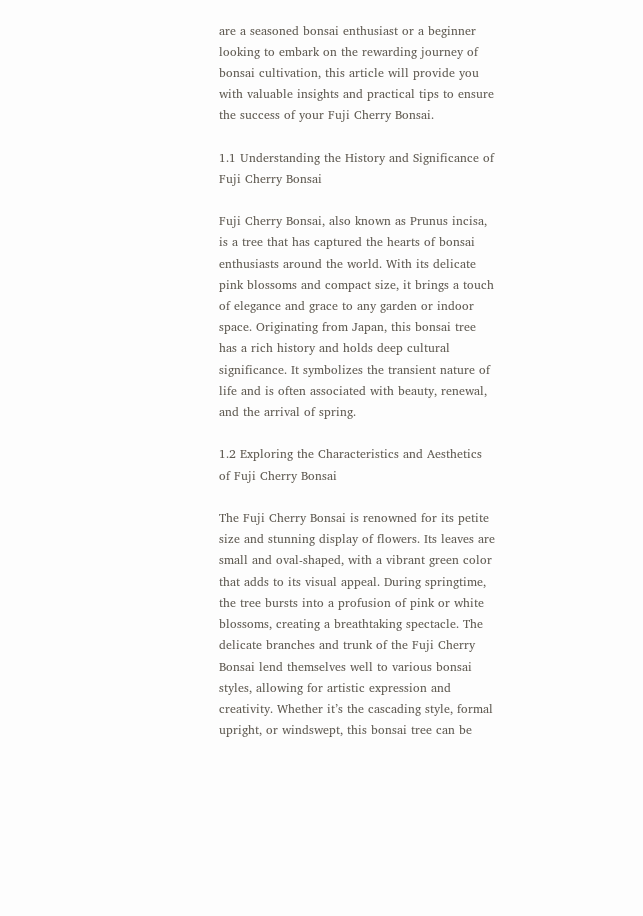are a seasoned bonsai enthusiast or a beginner looking to embark on the rewarding journey of bonsai cultivation, this article will provide you with valuable insights and practical tips to ensure the success of your Fuji Cherry Bonsai.

1.1 Understanding the History and Significance of Fuji Cherry Bonsai

Fuji Cherry Bonsai, also known as Prunus incisa, is a tree that has captured the hearts of bonsai enthusiasts around the world. With its delicate pink blossoms and compact size, it brings a touch of elegance and grace to any garden or indoor space. Originating from Japan, this bonsai tree has a rich history and holds deep cultural significance. It symbolizes the transient nature of life and is often associated with beauty, renewal, and the arrival of spring.

1.2 Exploring the Characteristics and Aesthetics of Fuji Cherry Bonsai

The Fuji Cherry Bonsai is renowned for its petite size and stunning display of flowers. Its leaves are small and oval-shaped, with a vibrant green color that adds to its visual appeal. During springtime, the tree bursts into a profusion of pink or white blossoms, creating a breathtaking spectacle. The delicate branches and trunk of the Fuji Cherry Bonsai lend themselves well to various bonsai styles, allowing for artistic expression and creativity. Whether it’s the cascading style, formal upright, or windswept, this bonsai tree can be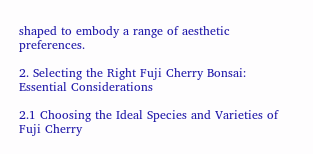shaped to embody a range of aesthetic preferences.

2. Selecting the Right Fuji Cherry Bonsai: Essential Considerations

2.1 Choosing the Ideal Species and Varieties of Fuji Cherry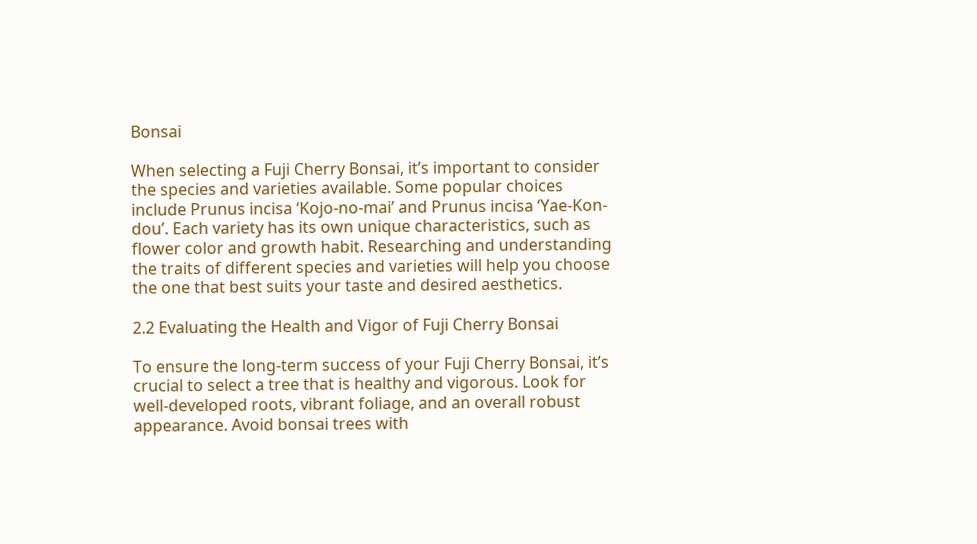Bonsai

When selecting a Fuji Cherry Bonsai, it’s important to consider the species and varieties available. Some popular choices include Prunus incisa ‘Kojo-no-mai’ and Prunus incisa ‘Yae-Kon-dou’. Each variety has its own unique characteristics, such as flower color and growth habit. Researching and understanding the traits of different species and varieties will help you choose the one that best suits your taste and desired aesthetics.

2.2 Evaluating the Health and Vigor of Fuji Cherry Bonsai

To ensure the long-term success of your Fuji Cherry Bonsai, it’s crucial to select a tree that is healthy and vigorous. Look for well-developed roots, vibrant foliage, and an overall robust appearance. Avoid bonsai trees with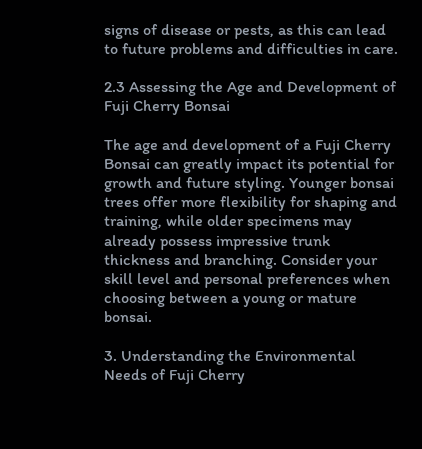signs of disease or pests, as this can lead to future problems and difficulties in care.

2.3 Assessing the Age and Development of Fuji Cherry Bonsai

The age and development of a Fuji Cherry Bonsai can greatly impact its potential for growth and future styling. Younger bonsai trees offer more flexibility for shaping and training, while older specimens may already possess impressive trunk thickness and branching. Consider your skill level and personal preferences when choosing between a young or mature bonsai.

3. Understanding the Environmental Needs of Fuji Cherry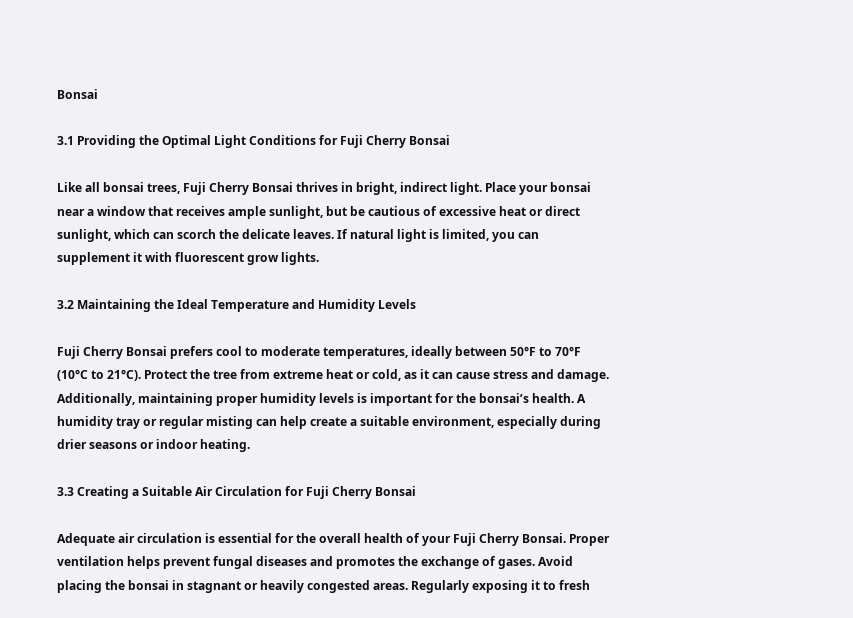Bonsai

3.1 Providing the Optimal Light Conditions for Fuji Cherry Bonsai

Like all bonsai trees, Fuji Cherry Bonsai thrives in bright, indirect light. Place your bonsai near a window that receives ample sunlight, but be cautious of excessive heat or direct sunlight, which can scorch the delicate leaves. If natural light is limited, you can supplement it with fluorescent grow lights.

3.2 Maintaining the Ideal Temperature and Humidity Levels

Fuji Cherry Bonsai prefers cool to moderate temperatures, ideally between 50°F to 70°F (10°C to 21°C). Protect the tree from extreme heat or cold, as it can cause stress and damage. Additionally, maintaining proper humidity levels is important for the bonsai’s health. A humidity tray or regular misting can help create a suitable environment, especially during drier seasons or indoor heating.

3.3 Creating a Suitable Air Circulation for Fuji Cherry Bonsai

Adequate air circulation is essential for the overall health of your Fuji Cherry Bonsai. Proper ventilation helps prevent fungal diseases and promotes the exchange of gases. Avoid placing the bonsai in stagnant or heavily congested areas. Regularly exposing it to fresh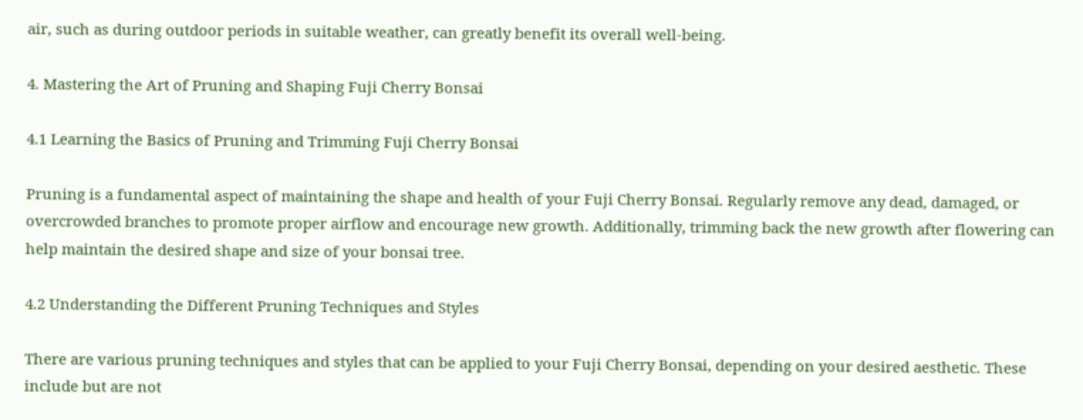air, such as during outdoor periods in suitable weather, can greatly benefit its overall well-being.

4. Mastering the Art of Pruning and Shaping Fuji Cherry Bonsai

4.1 Learning the Basics of Pruning and Trimming Fuji Cherry Bonsai

Pruning is a fundamental aspect of maintaining the shape and health of your Fuji Cherry Bonsai. Regularly remove any dead, damaged, or overcrowded branches to promote proper airflow and encourage new growth. Additionally, trimming back the new growth after flowering can help maintain the desired shape and size of your bonsai tree.

4.2 Understanding the Different Pruning Techniques and Styles

There are various pruning techniques and styles that can be applied to your Fuji Cherry Bonsai, depending on your desired aesthetic. These include but are not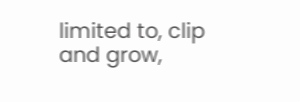limited to, clip and grow,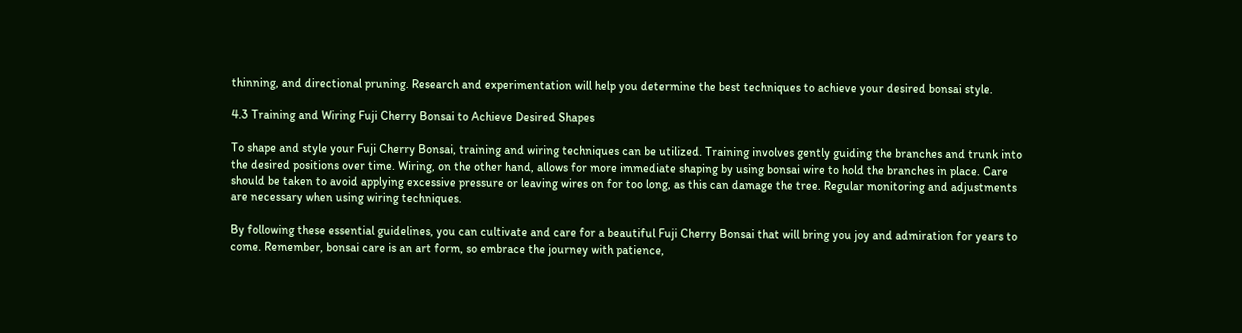thinning, and directional pruning. Research and experimentation will help you determine the best techniques to achieve your desired bonsai style.

4.3 Training and Wiring Fuji Cherry Bonsai to Achieve Desired Shapes

To shape and style your Fuji Cherry Bonsai, training and wiring techniques can be utilized. Training involves gently guiding the branches and trunk into the desired positions over time. Wiring, on the other hand, allows for more immediate shaping by using bonsai wire to hold the branches in place. Care should be taken to avoid applying excessive pressure or leaving wires on for too long, as this can damage the tree. Regular monitoring and adjustments are necessary when using wiring techniques.

By following these essential guidelines, you can cultivate and care for a beautiful Fuji Cherry Bonsai that will bring you joy and admiration for years to come. Remember, bonsai care is an art form, so embrace the journey with patience,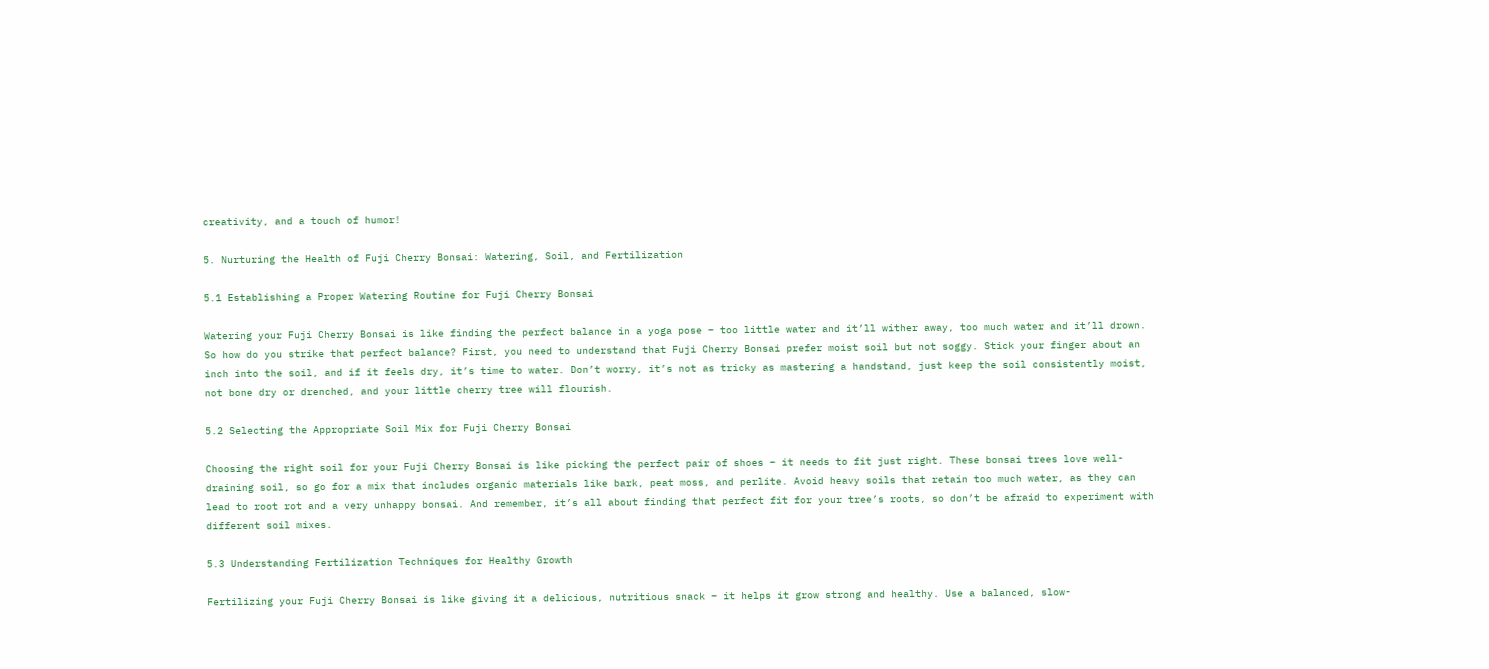creativity, and a touch of humor!

5. Nurturing the Health of Fuji Cherry Bonsai: Watering, Soil, and Fertilization

5.1 Establishing a Proper Watering Routine for Fuji Cherry Bonsai

Watering your Fuji Cherry Bonsai is like finding the perfect balance in a yoga pose – too little water and it’ll wither away, too much water and it’ll drown. So how do you strike that perfect balance? First, you need to understand that Fuji Cherry Bonsai prefer moist soil but not soggy. Stick your finger about an inch into the soil, and if it feels dry, it’s time to water. Don’t worry, it’s not as tricky as mastering a handstand, just keep the soil consistently moist, not bone dry or drenched, and your little cherry tree will flourish.

5.2 Selecting the Appropriate Soil Mix for Fuji Cherry Bonsai

Choosing the right soil for your Fuji Cherry Bonsai is like picking the perfect pair of shoes – it needs to fit just right. These bonsai trees love well-draining soil, so go for a mix that includes organic materials like bark, peat moss, and perlite. Avoid heavy soils that retain too much water, as they can lead to root rot and a very unhappy bonsai. And remember, it’s all about finding that perfect fit for your tree’s roots, so don’t be afraid to experiment with different soil mixes.

5.3 Understanding Fertilization Techniques for Healthy Growth

Fertilizing your Fuji Cherry Bonsai is like giving it a delicious, nutritious snack – it helps it grow strong and healthy. Use a balanced, slow-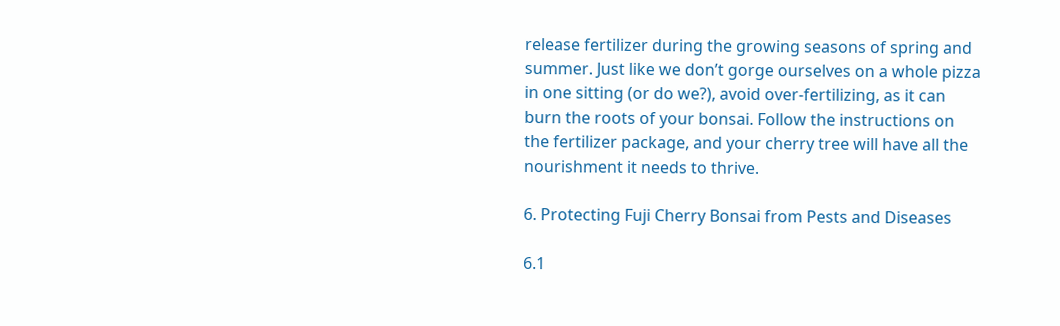release fertilizer during the growing seasons of spring and summer. Just like we don’t gorge ourselves on a whole pizza in one sitting (or do we?), avoid over-fertilizing, as it can burn the roots of your bonsai. Follow the instructions on the fertilizer package, and your cherry tree will have all the nourishment it needs to thrive.

6. Protecting Fuji Cherry Bonsai from Pests and Diseases

6.1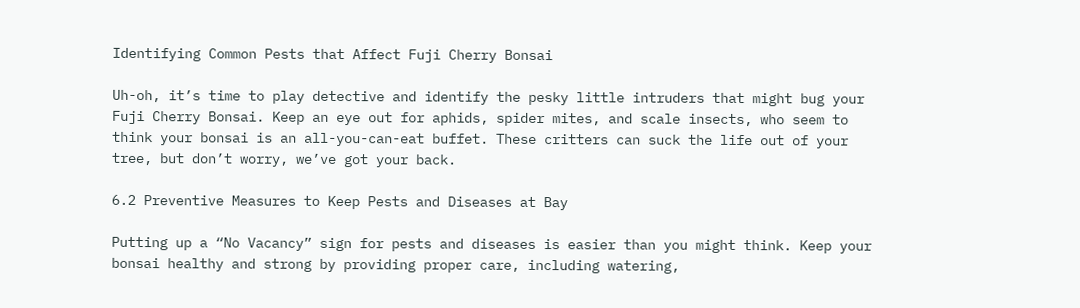Identifying Common Pests that Affect Fuji Cherry Bonsai

Uh-oh, it’s time to play detective and identify the pesky little intruders that might bug your Fuji Cherry Bonsai. Keep an eye out for aphids, spider mites, and scale insects, who seem to think your bonsai is an all-you-can-eat buffet. These critters can suck the life out of your tree, but don’t worry, we’ve got your back.

6.2 Preventive Measures to Keep Pests and Diseases at Bay

Putting up a “No Vacancy” sign for pests and diseases is easier than you might think. Keep your bonsai healthy and strong by providing proper care, including watering,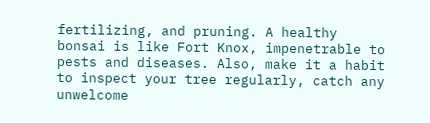fertilizing, and pruning. A healthy bonsai is like Fort Knox, impenetrable to pests and diseases. Also, make it a habit to inspect your tree regularly, catch any unwelcome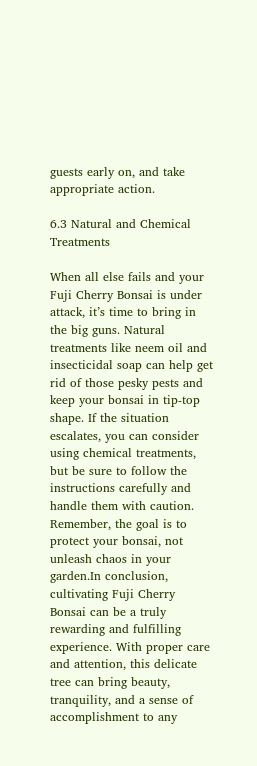guests early on, and take appropriate action.

6.3 Natural and Chemical Treatments

When all else fails and your Fuji Cherry Bonsai is under attack, it’s time to bring in the big guns. Natural treatments like neem oil and insecticidal soap can help get rid of those pesky pests and keep your bonsai in tip-top shape. If the situation escalates, you can consider using chemical treatments, but be sure to follow the instructions carefully and handle them with caution. Remember, the goal is to protect your bonsai, not unleash chaos in your garden.In conclusion, cultivating Fuji Cherry Bonsai can be a truly rewarding and fulfilling experience. With proper care and attention, this delicate tree can bring beauty, tranquility, and a sense of accomplishment to any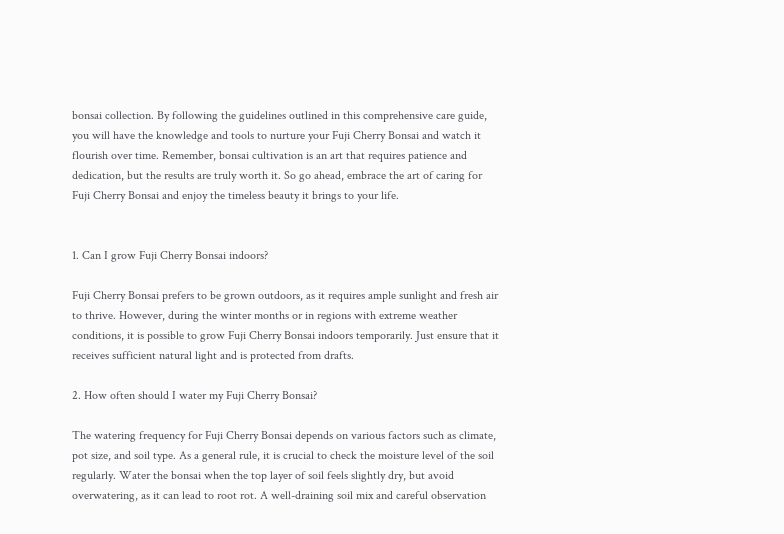bonsai collection. By following the guidelines outlined in this comprehensive care guide, you will have the knowledge and tools to nurture your Fuji Cherry Bonsai and watch it flourish over time. Remember, bonsai cultivation is an art that requires patience and dedication, but the results are truly worth it. So go ahead, embrace the art of caring for Fuji Cherry Bonsai and enjoy the timeless beauty it brings to your life.


1. Can I grow Fuji Cherry Bonsai indoors?

Fuji Cherry Bonsai prefers to be grown outdoors, as it requires ample sunlight and fresh air to thrive. However, during the winter months or in regions with extreme weather conditions, it is possible to grow Fuji Cherry Bonsai indoors temporarily. Just ensure that it receives sufficient natural light and is protected from drafts.

2. How often should I water my Fuji Cherry Bonsai?

The watering frequency for Fuji Cherry Bonsai depends on various factors such as climate, pot size, and soil type. As a general rule, it is crucial to check the moisture level of the soil regularly. Water the bonsai when the top layer of soil feels slightly dry, but avoid overwatering, as it can lead to root rot. A well-draining soil mix and careful observation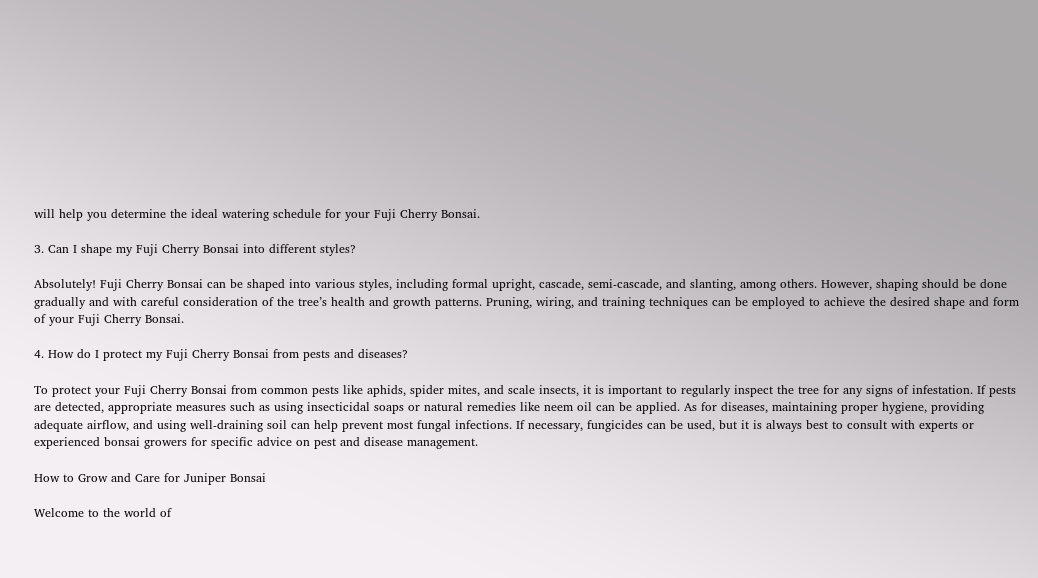will help you determine the ideal watering schedule for your Fuji Cherry Bonsai.

3. Can I shape my Fuji Cherry Bonsai into different styles?

Absolutely! Fuji Cherry Bonsai can be shaped into various styles, including formal upright, cascade, semi-cascade, and slanting, among others. However, shaping should be done gradually and with careful consideration of the tree’s health and growth patterns. Pruning, wiring, and training techniques can be employed to achieve the desired shape and form of your Fuji Cherry Bonsai.

4. How do I protect my Fuji Cherry Bonsai from pests and diseases?

To protect your Fuji Cherry Bonsai from common pests like aphids, spider mites, and scale insects, it is important to regularly inspect the tree for any signs of infestation. If pests are detected, appropriate measures such as using insecticidal soaps or natural remedies like neem oil can be applied. As for diseases, maintaining proper hygiene, providing adequate airflow, and using well-draining soil can help prevent most fungal infections. If necessary, fungicides can be used, but it is always best to consult with experts or experienced bonsai growers for specific advice on pest and disease management.

How to Grow and Care for Juniper Bonsai

Welcome to the world of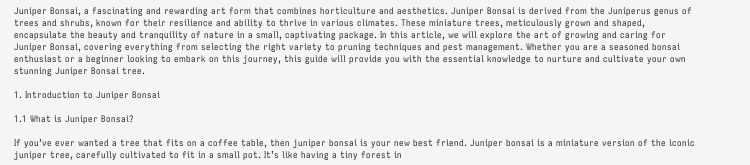Juniper Bonsai, a fascinating and rewarding art form that combines horticulture and aesthetics. Juniper Bonsai is derived from the Juniperus genus of trees and shrubs, known for their resilience and ability to thrive in various climates. These miniature trees, meticulously grown and shaped, encapsulate the beauty and tranquility of nature in a small, captivating package. In this article, we will explore the art of growing and caring for Juniper Bonsai, covering everything from selecting the right variety to pruning techniques and pest management. Whether you are a seasoned bonsai enthusiast or a beginner looking to embark on this journey, this guide will provide you with the essential knowledge to nurture and cultivate your own stunning Juniper Bonsai tree.

1. Introduction to Juniper Bonsai

1.1 What is Juniper Bonsai?

If you’ve ever wanted a tree that fits on a coffee table, then juniper bonsai is your new best friend. Juniper bonsai is a miniature version of the iconic juniper tree, carefully cultivated to fit in a small pot. It’s like having a tiny forest in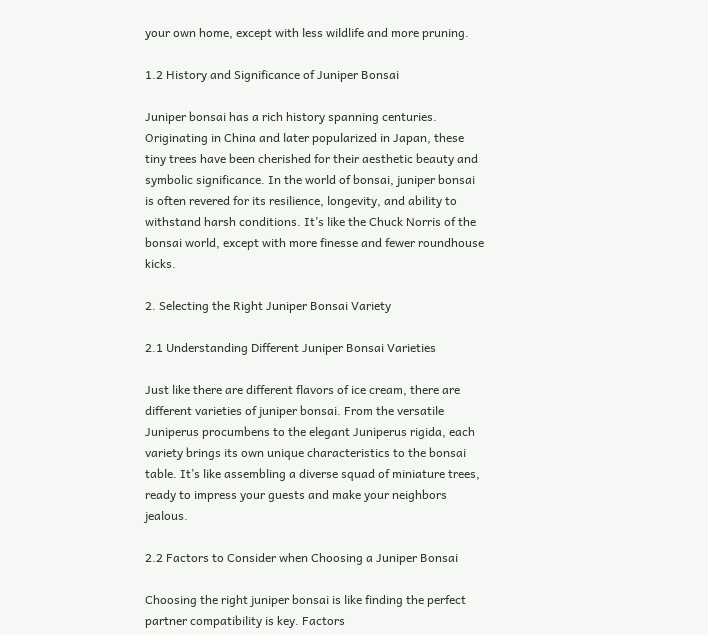your own home, except with less wildlife and more pruning.

1.2 History and Significance of Juniper Bonsai

Juniper bonsai has a rich history spanning centuries. Originating in China and later popularized in Japan, these tiny trees have been cherished for their aesthetic beauty and symbolic significance. In the world of bonsai, juniper bonsai is often revered for its resilience, longevity, and ability to withstand harsh conditions. It’s like the Chuck Norris of the bonsai world, except with more finesse and fewer roundhouse kicks.

2. Selecting the Right Juniper Bonsai Variety

2.1 Understanding Different Juniper Bonsai Varieties

Just like there are different flavors of ice cream, there are different varieties of juniper bonsai. From the versatile Juniperus procumbens to the elegant Juniperus rigida, each variety brings its own unique characteristics to the bonsai table. It’s like assembling a diverse squad of miniature trees, ready to impress your guests and make your neighbors jealous.

2.2 Factors to Consider when Choosing a Juniper Bonsai

Choosing the right juniper bonsai is like finding the perfect partner compatibility is key. Factors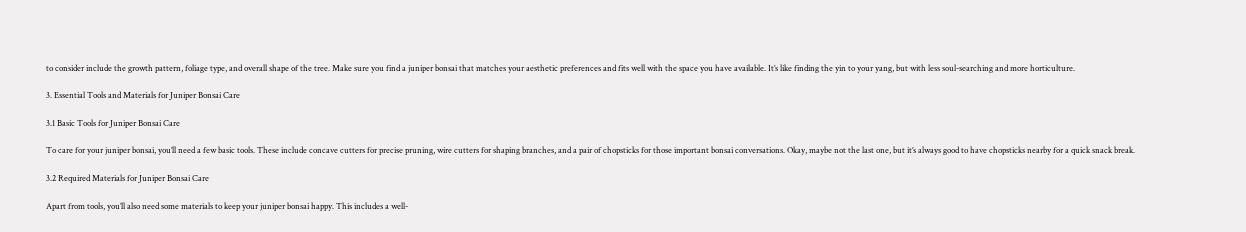to consider include the growth pattern, foliage type, and overall shape of the tree. Make sure you find a juniper bonsai that matches your aesthetic preferences and fits well with the space you have available. It’s like finding the yin to your yang, but with less soul-searching and more horticulture.

3. Essential Tools and Materials for Juniper Bonsai Care

3.1 Basic Tools for Juniper Bonsai Care

To care for your juniper bonsai, you’ll need a few basic tools. These include concave cutters for precise pruning, wire cutters for shaping branches, and a pair of chopsticks for those important bonsai conversations. Okay, maybe not the last one, but it’s always good to have chopsticks nearby for a quick snack break.

3.2 Required Materials for Juniper Bonsai Care

Apart from tools, you’ll also need some materials to keep your juniper bonsai happy. This includes a well-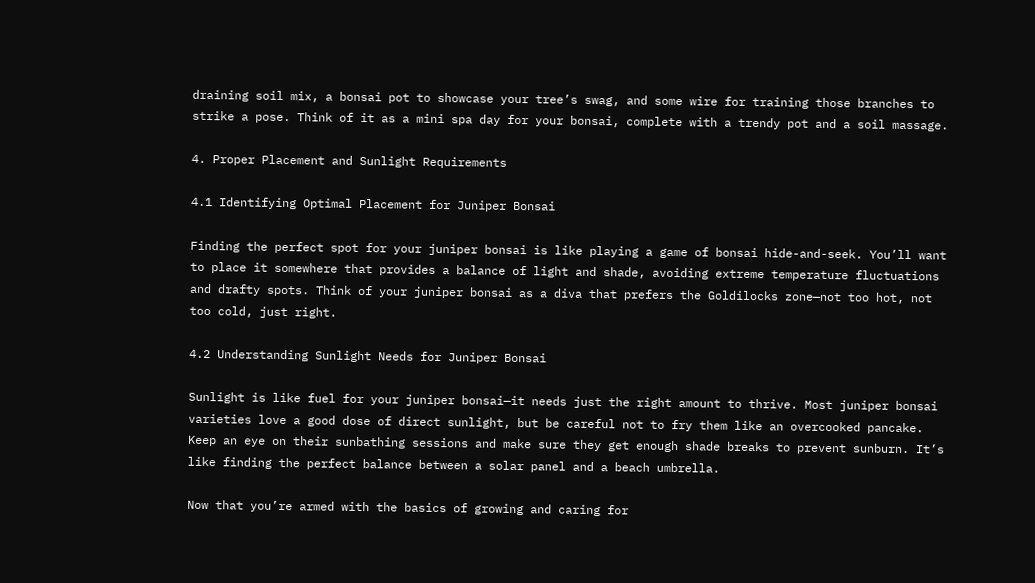draining soil mix, a bonsai pot to showcase your tree’s swag, and some wire for training those branches to strike a pose. Think of it as a mini spa day for your bonsai, complete with a trendy pot and a soil massage.

4. Proper Placement and Sunlight Requirements

4.1 Identifying Optimal Placement for Juniper Bonsai

Finding the perfect spot for your juniper bonsai is like playing a game of bonsai hide-and-seek. You’ll want to place it somewhere that provides a balance of light and shade, avoiding extreme temperature fluctuations and drafty spots. Think of your juniper bonsai as a diva that prefers the Goldilocks zone—not too hot, not too cold, just right.

4.2 Understanding Sunlight Needs for Juniper Bonsai

Sunlight is like fuel for your juniper bonsai—it needs just the right amount to thrive. Most juniper bonsai varieties love a good dose of direct sunlight, but be careful not to fry them like an overcooked pancake. Keep an eye on their sunbathing sessions and make sure they get enough shade breaks to prevent sunburn. It’s like finding the perfect balance between a solar panel and a beach umbrella.

Now that you’re armed with the basics of growing and caring for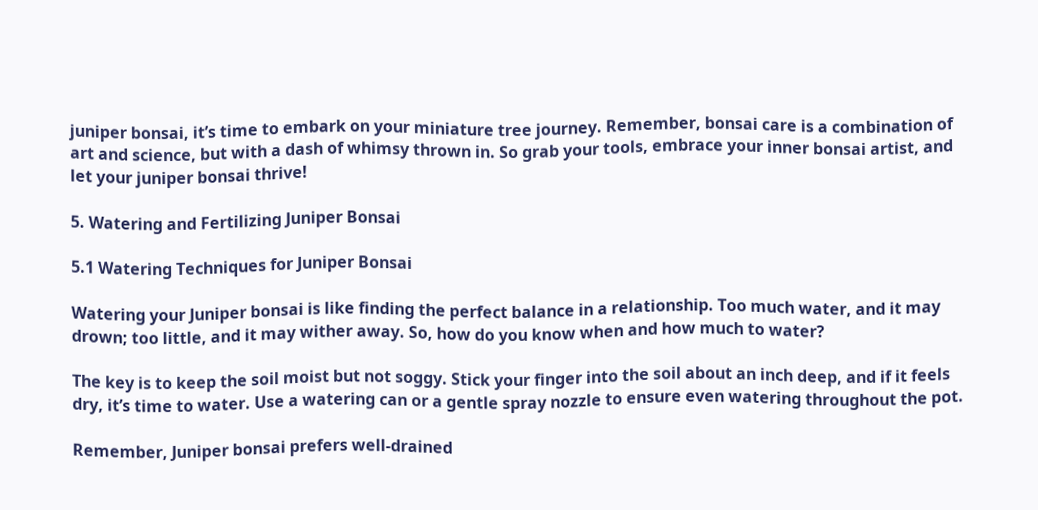juniper bonsai, it’s time to embark on your miniature tree journey. Remember, bonsai care is a combination of art and science, but with a dash of whimsy thrown in. So grab your tools, embrace your inner bonsai artist, and let your juniper bonsai thrive!

5. Watering and Fertilizing Juniper Bonsai

5.1 Watering Techniques for Juniper Bonsai

Watering your Juniper bonsai is like finding the perfect balance in a relationship. Too much water, and it may drown; too little, and it may wither away. So, how do you know when and how much to water?

The key is to keep the soil moist but not soggy. Stick your finger into the soil about an inch deep, and if it feels dry, it’s time to water. Use a watering can or a gentle spray nozzle to ensure even watering throughout the pot.

Remember, Juniper bonsai prefers well-drained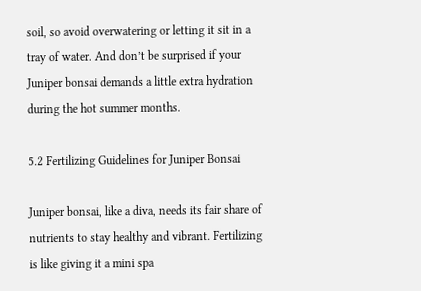soil, so avoid overwatering or letting it sit in a tray of water. And don’t be surprised if your Juniper bonsai demands a little extra hydration during the hot summer months.

5.2 Fertilizing Guidelines for Juniper Bonsai

Juniper bonsai, like a diva, needs its fair share of nutrients to stay healthy and vibrant. Fertilizing is like giving it a mini spa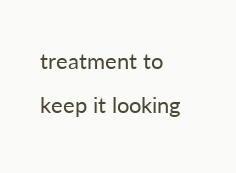treatment to keep it looking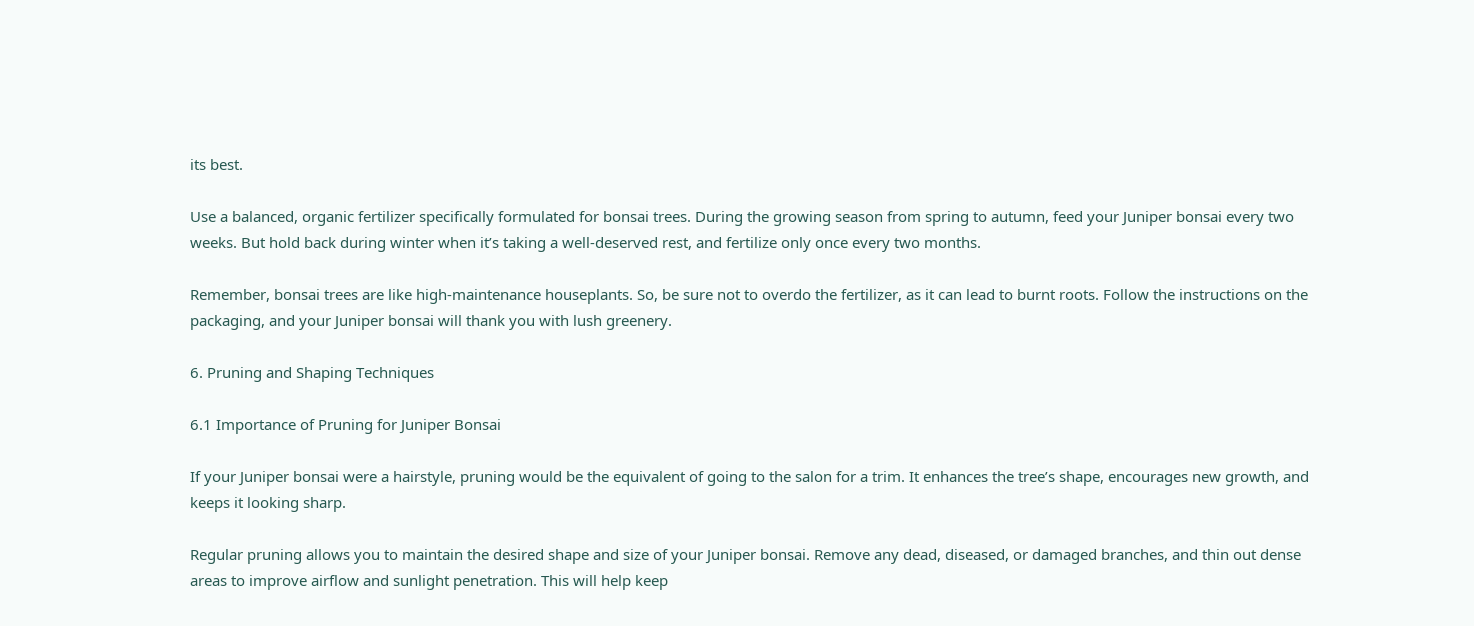its best.

Use a balanced, organic fertilizer specifically formulated for bonsai trees. During the growing season from spring to autumn, feed your Juniper bonsai every two weeks. But hold back during winter when it’s taking a well-deserved rest, and fertilize only once every two months.

Remember, bonsai trees are like high-maintenance houseplants. So, be sure not to overdo the fertilizer, as it can lead to burnt roots. Follow the instructions on the packaging, and your Juniper bonsai will thank you with lush greenery.

6. Pruning and Shaping Techniques

6.1 Importance of Pruning for Juniper Bonsai

If your Juniper bonsai were a hairstyle, pruning would be the equivalent of going to the salon for a trim. It enhances the tree’s shape, encourages new growth, and keeps it looking sharp.

Regular pruning allows you to maintain the desired shape and size of your Juniper bonsai. Remove any dead, diseased, or damaged branches, and thin out dense areas to improve airflow and sunlight penetration. This will help keep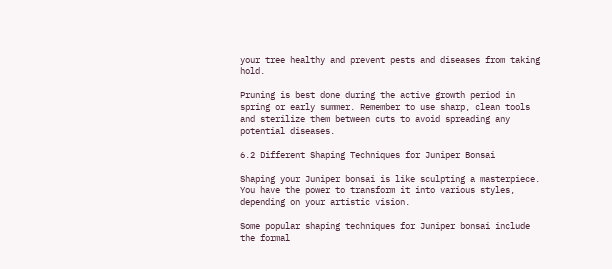your tree healthy and prevent pests and diseases from taking hold.

Pruning is best done during the active growth period in spring or early summer. Remember to use sharp, clean tools and sterilize them between cuts to avoid spreading any potential diseases.

6.2 Different Shaping Techniques for Juniper Bonsai

Shaping your Juniper bonsai is like sculpting a masterpiece. You have the power to transform it into various styles, depending on your artistic vision.

Some popular shaping techniques for Juniper bonsai include the formal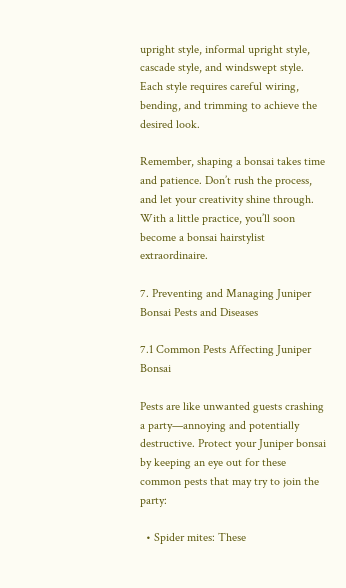upright style, informal upright style, cascade style, and windswept style. Each style requires careful wiring, bending, and trimming to achieve the desired look.

Remember, shaping a bonsai takes time and patience. Don’t rush the process, and let your creativity shine through. With a little practice, you’ll soon become a bonsai hairstylist extraordinaire.

7. Preventing and Managing Juniper Bonsai Pests and Diseases

7.1 Common Pests Affecting Juniper Bonsai

Pests are like unwanted guests crashing a party—annoying and potentially destructive. Protect your Juniper bonsai by keeping an eye out for these common pests that may try to join the party:

  • Spider mites: These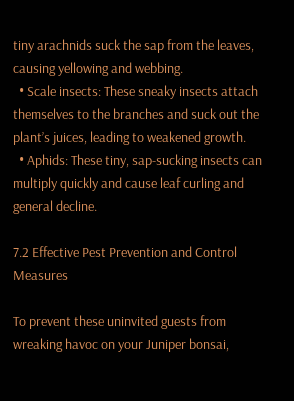tiny arachnids suck the sap from the leaves, causing yellowing and webbing.
  • Scale insects: These sneaky insects attach themselves to the branches and suck out the plant’s juices, leading to weakened growth.
  • Aphids: These tiny, sap-sucking insects can multiply quickly and cause leaf curling and general decline.

7.2 Effective Pest Prevention and Control Measures

To prevent these uninvited guests from wreaking havoc on your Juniper bonsai,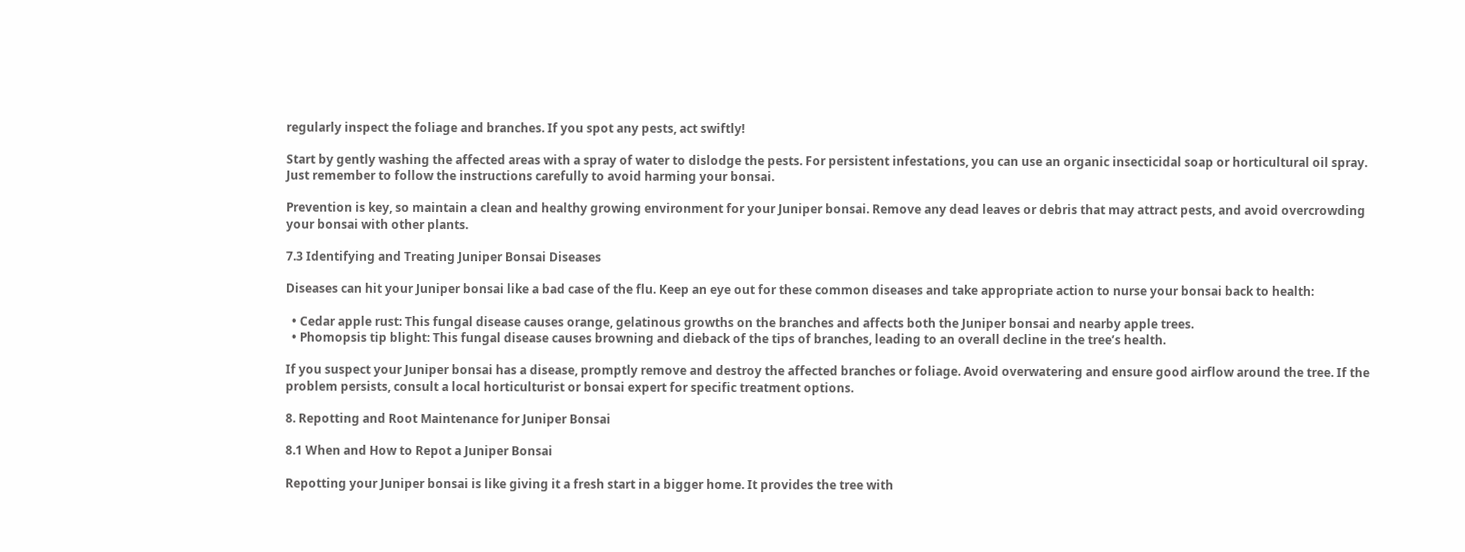regularly inspect the foliage and branches. If you spot any pests, act swiftly!

Start by gently washing the affected areas with a spray of water to dislodge the pests. For persistent infestations, you can use an organic insecticidal soap or horticultural oil spray. Just remember to follow the instructions carefully to avoid harming your bonsai.

Prevention is key, so maintain a clean and healthy growing environment for your Juniper bonsai. Remove any dead leaves or debris that may attract pests, and avoid overcrowding your bonsai with other plants.

7.3 Identifying and Treating Juniper Bonsai Diseases

Diseases can hit your Juniper bonsai like a bad case of the flu. Keep an eye out for these common diseases and take appropriate action to nurse your bonsai back to health:

  • Cedar apple rust: This fungal disease causes orange, gelatinous growths on the branches and affects both the Juniper bonsai and nearby apple trees.
  • Phomopsis tip blight: This fungal disease causes browning and dieback of the tips of branches, leading to an overall decline in the tree’s health.

If you suspect your Juniper bonsai has a disease, promptly remove and destroy the affected branches or foliage. Avoid overwatering and ensure good airflow around the tree. If the problem persists, consult a local horticulturist or bonsai expert for specific treatment options.

8. Repotting and Root Maintenance for Juniper Bonsai

8.1 When and How to Repot a Juniper Bonsai

Repotting your Juniper bonsai is like giving it a fresh start in a bigger home. It provides the tree with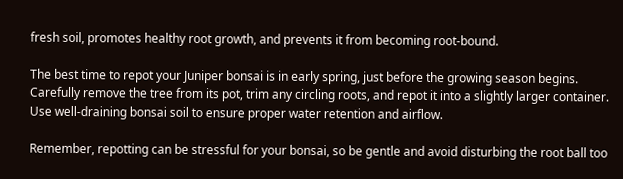fresh soil, promotes healthy root growth, and prevents it from becoming root-bound.

The best time to repot your Juniper bonsai is in early spring, just before the growing season begins. Carefully remove the tree from its pot, trim any circling roots, and repot it into a slightly larger container. Use well-draining bonsai soil to ensure proper water retention and airflow.

Remember, repotting can be stressful for your bonsai, so be gentle and avoid disturbing the root ball too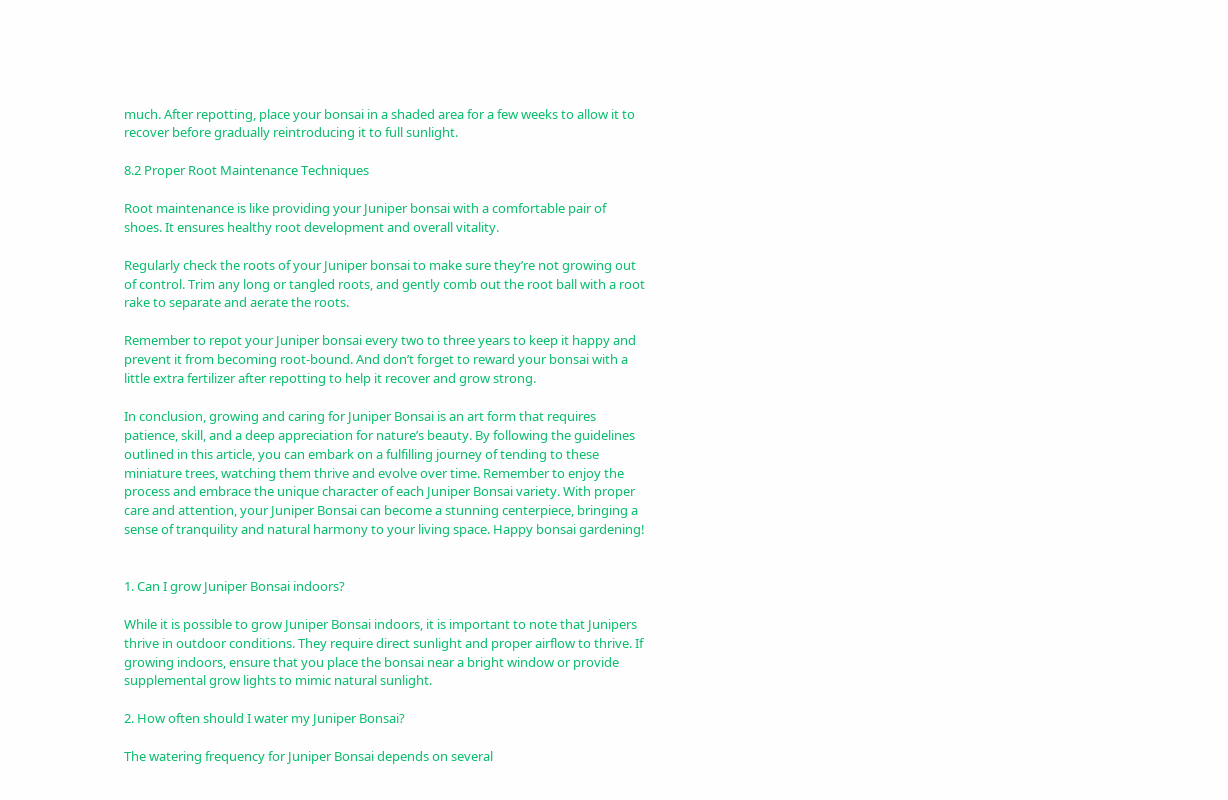much. After repotting, place your bonsai in a shaded area for a few weeks to allow it to recover before gradually reintroducing it to full sunlight.

8.2 Proper Root Maintenance Techniques

Root maintenance is like providing your Juniper bonsai with a comfortable pair of shoes. It ensures healthy root development and overall vitality.

Regularly check the roots of your Juniper bonsai to make sure they’re not growing out of control. Trim any long or tangled roots, and gently comb out the root ball with a root rake to separate and aerate the roots.

Remember to repot your Juniper bonsai every two to three years to keep it happy and prevent it from becoming root-bound. And don’t forget to reward your bonsai with a little extra fertilizer after repotting to help it recover and grow strong.

In conclusion, growing and caring for Juniper Bonsai is an art form that requires patience, skill, and a deep appreciation for nature’s beauty. By following the guidelines outlined in this article, you can embark on a fulfilling journey of tending to these miniature trees, watching them thrive and evolve over time. Remember to enjoy the process and embrace the unique character of each Juniper Bonsai variety. With proper care and attention, your Juniper Bonsai can become a stunning centerpiece, bringing a sense of tranquility and natural harmony to your living space. Happy bonsai gardening!


1. Can I grow Juniper Bonsai indoors?

While it is possible to grow Juniper Bonsai indoors, it is important to note that Junipers thrive in outdoor conditions. They require direct sunlight and proper airflow to thrive. If growing indoors, ensure that you place the bonsai near a bright window or provide supplemental grow lights to mimic natural sunlight.

2. How often should I water my Juniper Bonsai?

The watering frequency for Juniper Bonsai depends on several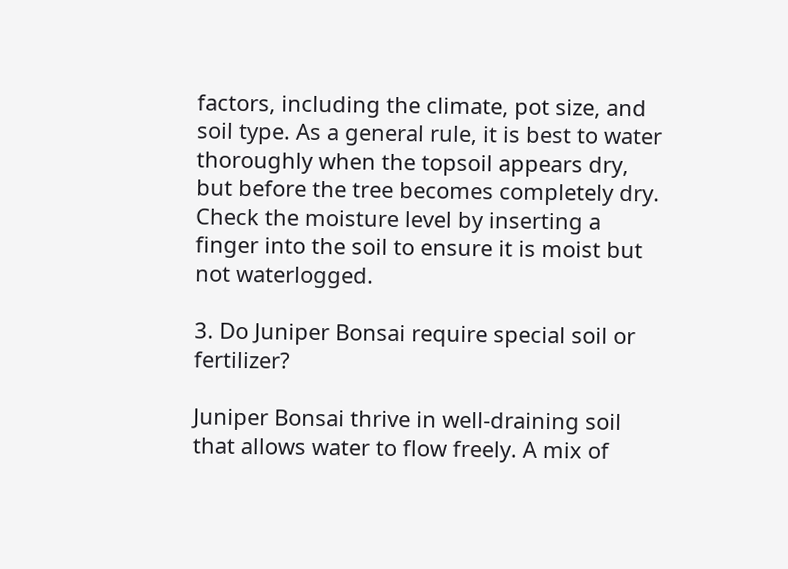factors, including the climate, pot size, and soil type. As a general rule, it is best to water thoroughly when the topsoil appears dry, but before the tree becomes completely dry. Check the moisture level by inserting a finger into the soil to ensure it is moist but not waterlogged.

3. Do Juniper Bonsai require special soil or fertilizer?

Juniper Bonsai thrive in well-draining soil that allows water to flow freely. A mix of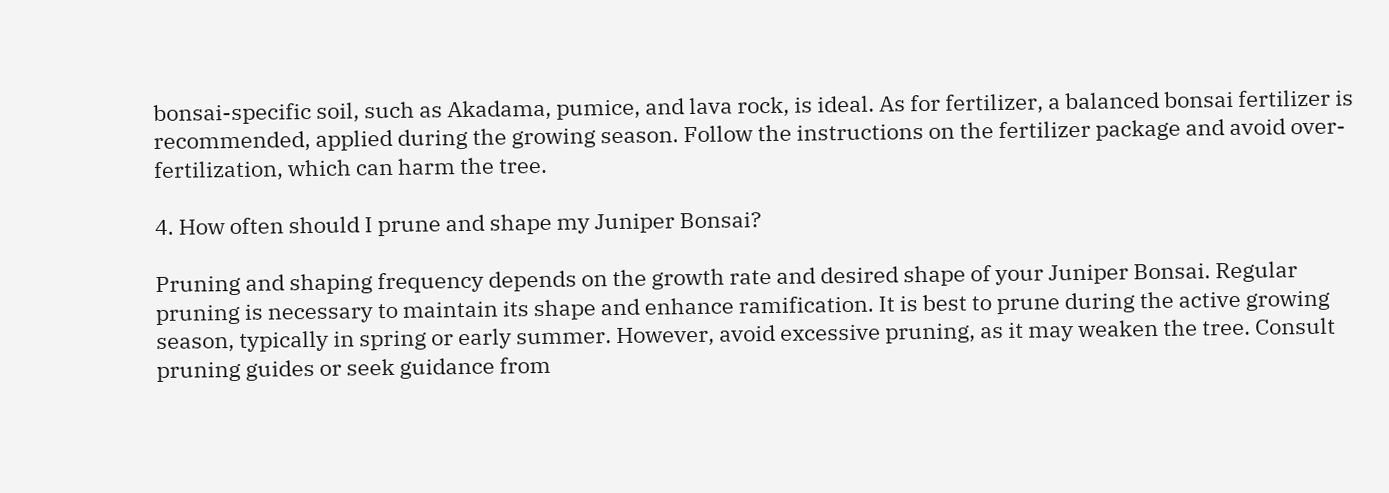bonsai-specific soil, such as Akadama, pumice, and lava rock, is ideal. As for fertilizer, a balanced bonsai fertilizer is recommended, applied during the growing season. Follow the instructions on the fertilizer package and avoid over-fertilization, which can harm the tree.

4. How often should I prune and shape my Juniper Bonsai?

Pruning and shaping frequency depends on the growth rate and desired shape of your Juniper Bonsai. Regular pruning is necessary to maintain its shape and enhance ramification. It is best to prune during the active growing season, typically in spring or early summer. However, avoid excessive pruning, as it may weaken the tree. Consult pruning guides or seek guidance from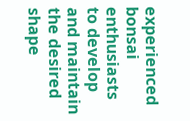experienced bonsai enthusiasts to develop and maintain the desired shape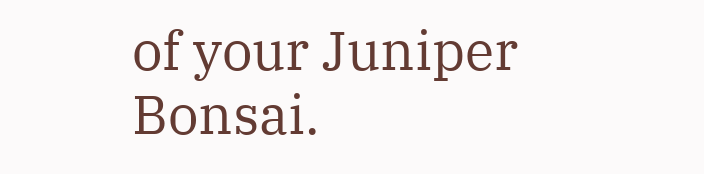of your Juniper Bonsai.